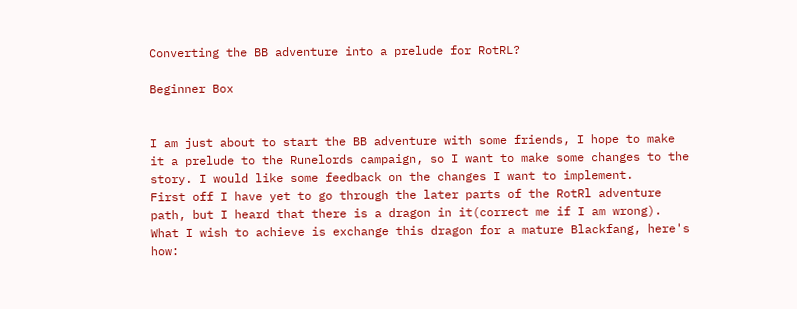Converting the BB adventure into a prelude for RotRL?

Beginner Box


I am just about to start the BB adventure with some friends, I hope to make it a prelude to the Runelords campaign, so I want to make some changes to the story. I would like some feedback on the changes I want to implement.
First off I have yet to go through the later parts of the RotRl adventure path, but I heard that there is a dragon in it(correct me if I am wrong). What I wish to achieve is exchange this dragon for a mature Blackfang, here's how: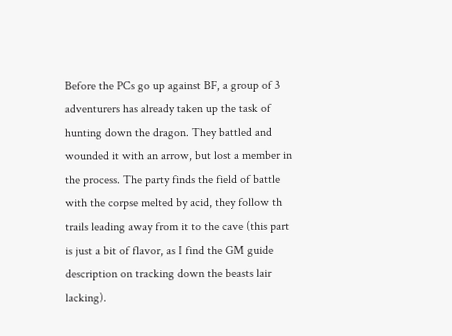Before the PCs go up against BF, a group of 3 adventurers has already taken up the task of hunting down the dragon. They battled and wounded it with an arrow, but lost a member in the process. The party finds the field of battle with the corpse melted by acid, they follow th trails leading away from it to the cave (this part is just a bit of flavor, as I find the GM guide description on tracking down the beasts lair lacking).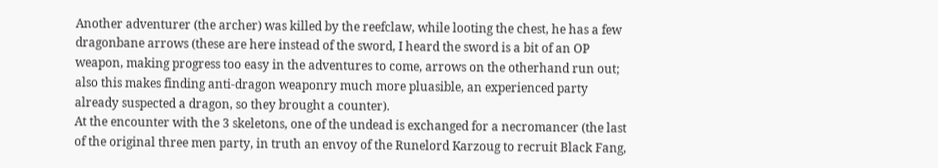Another adventurer (the archer) was killed by the reefclaw, while looting the chest, he has a few dragonbane arrows (these are here instead of the sword, I heard the sword is a bit of an OP weapon, making progress too easy in the adventures to come, arrows on the otherhand run out; also this makes finding anti-dragon weaponry much more pluasible, an experienced party already suspected a dragon, so they brought a counter).
At the encounter with the 3 skeletons, one of the undead is exchanged for a necromancer (the last of the original three men party, in truth an envoy of the Runelord Karzoug to recruit Black Fang,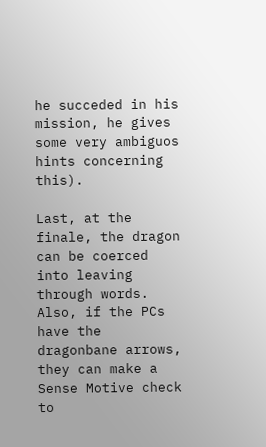he succeded in his mission, he gives some very ambiguos hints concerning this).

Last, at the finale, the dragon can be coerced into leaving through words. Also, if the PCs have the dragonbane arrows, they can make a Sense Motive check to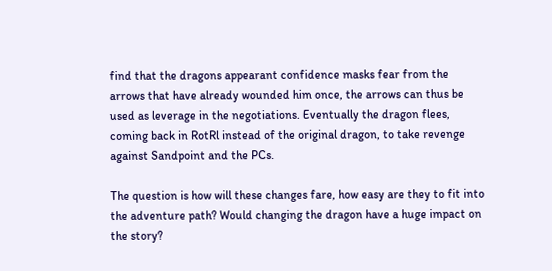find that the dragons appearant confidence masks fear from the arrows that have already wounded him once, the arrows can thus be used as leverage in the negotiations. Eventually the dragon flees, coming back in RotRl instead of the original dragon, to take revenge against Sandpoint and the PCs.

The question is how will these changes fare, how easy are they to fit into the adventure path? Would changing the dragon have a huge impact on the story?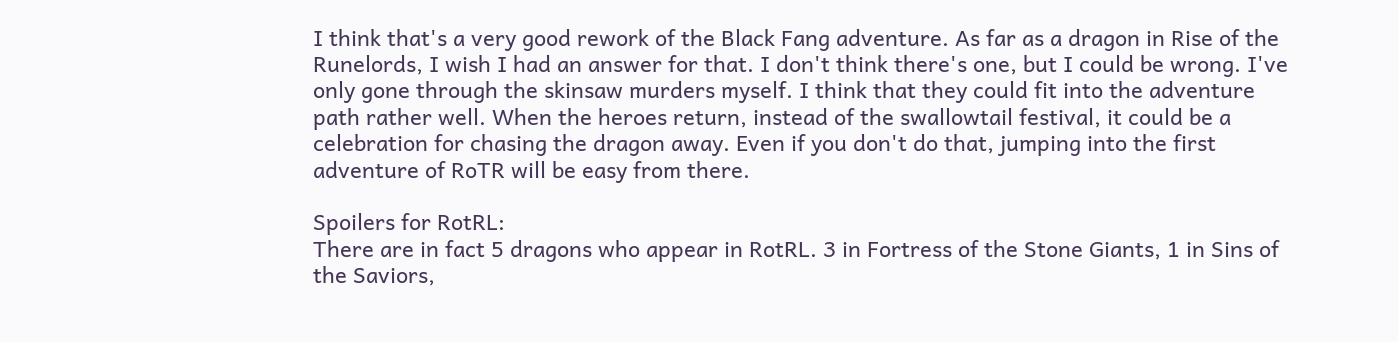I think that's a very good rework of the Black Fang adventure. As far as a dragon in Rise of the Runelords, I wish I had an answer for that. I don't think there's one, but I could be wrong. I've only gone through the skinsaw murders myself. I think that they could fit into the adventure path rather well. When the heroes return, instead of the swallowtail festival, it could be a celebration for chasing the dragon away. Even if you don't do that, jumping into the first adventure of RoTR will be easy from there.

Spoilers for RotRL:
There are in fact 5 dragons who appear in RotRL. 3 in Fortress of the Stone Giants, 1 in Sins of the Saviors,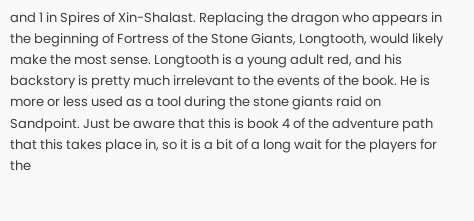and 1 in Spires of Xin-Shalast. Replacing the dragon who appears in the beginning of Fortress of the Stone Giants, Longtooth, would likely make the most sense. Longtooth is a young adult red, and his backstory is pretty much irrelevant to the events of the book. He is more or less used as a tool during the stone giants raid on Sandpoint. Just be aware that this is book 4 of the adventure path that this takes place in, so it is a bit of a long wait for the players for the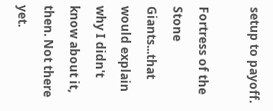setup to payoff.

Fortress of the Stone Giants...that would explain why I didn't know about it, then. Not there yet.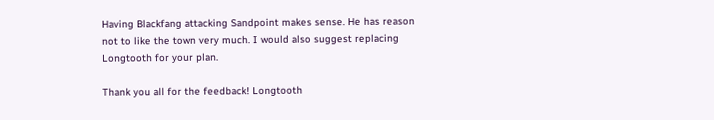Having Blackfang attacking Sandpoint makes sense. He has reason not to like the town very much. I would also suggest replacing Longtooth for your plan.

Thank you all for the feedback! Longtooth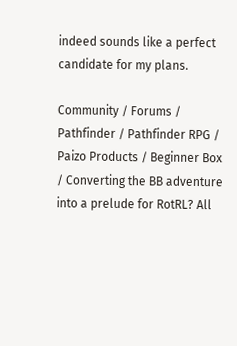indeed sounds like a perfect candidate for my plans.

Community / Forums / Pathfinder / Pathfinder RPG / Paizo Products / Beginner Box / Converting the BB adventure into a prelude for RotRL? All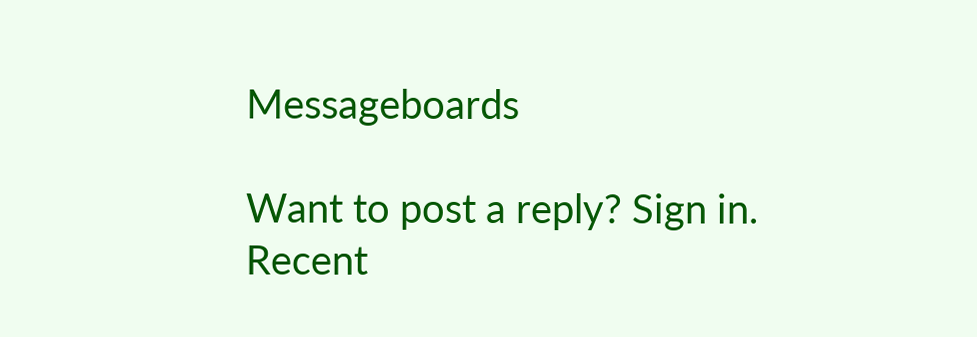Messageboards

Want to post a reply? Sign in.
Recent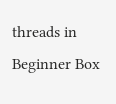threads in Beginner Box